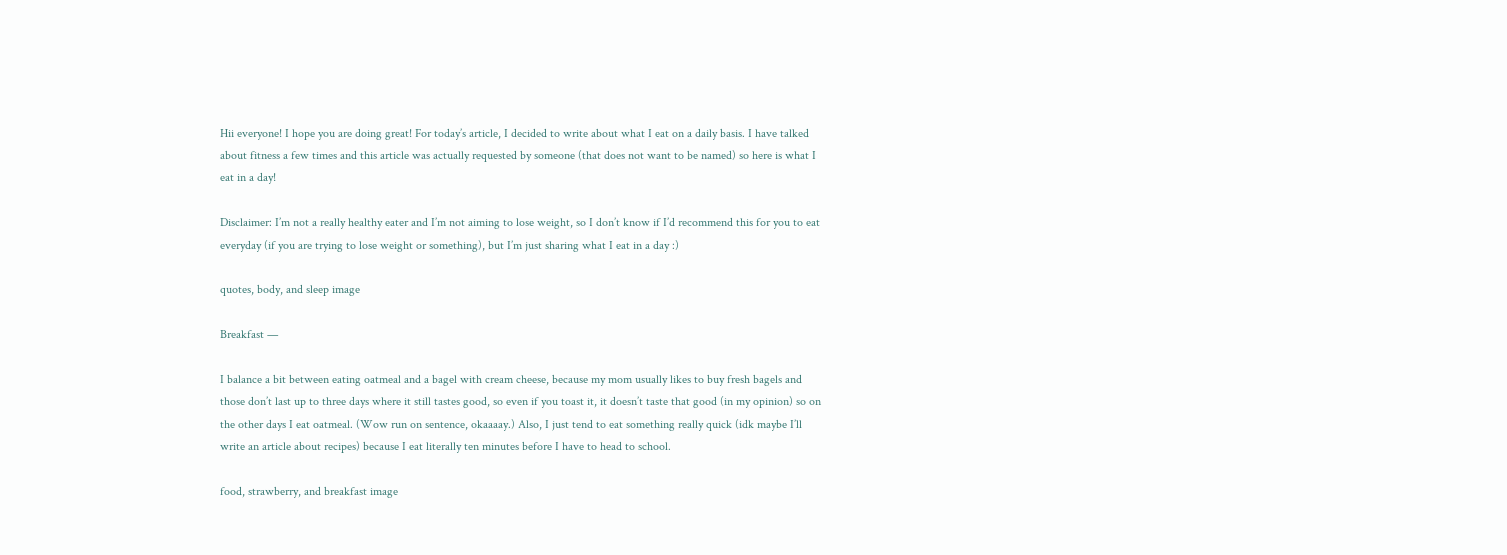Hii everyone! I hope you are doing great! For today’s article, I decided to write about what I eat on a daily basis. I have talked about fitness a few times and this article was actually requested by someone (that does not want to be named) so here is what I eat in a day!

Disclaimer: I’m not a really healthy eater and I’m not aiming to lose weight, so I don’t know if I’d recommend this for you to eat everyday (if you are trying to lose weight or something), but I’m just sharing what I eat in a day :)

quotes, body, and sleep image

Breakfast —

I balance a bit between eating oatmeal and a bagel with cream cheese, because my mom usually likes to buy fresh bagels and those don’t last up to three days where it still tastes good, so even if you toast it, it doesn’t taste that good (in my opinion) so on the other days I eat oatmeal. (Wow run on sentence, okaaaay.) Also, I just tend to eat something really quick (idk maybe I’ll write an article about recipes) because I eat literally ten minutes before I have to head to school.

food, strawberry, and breakfast image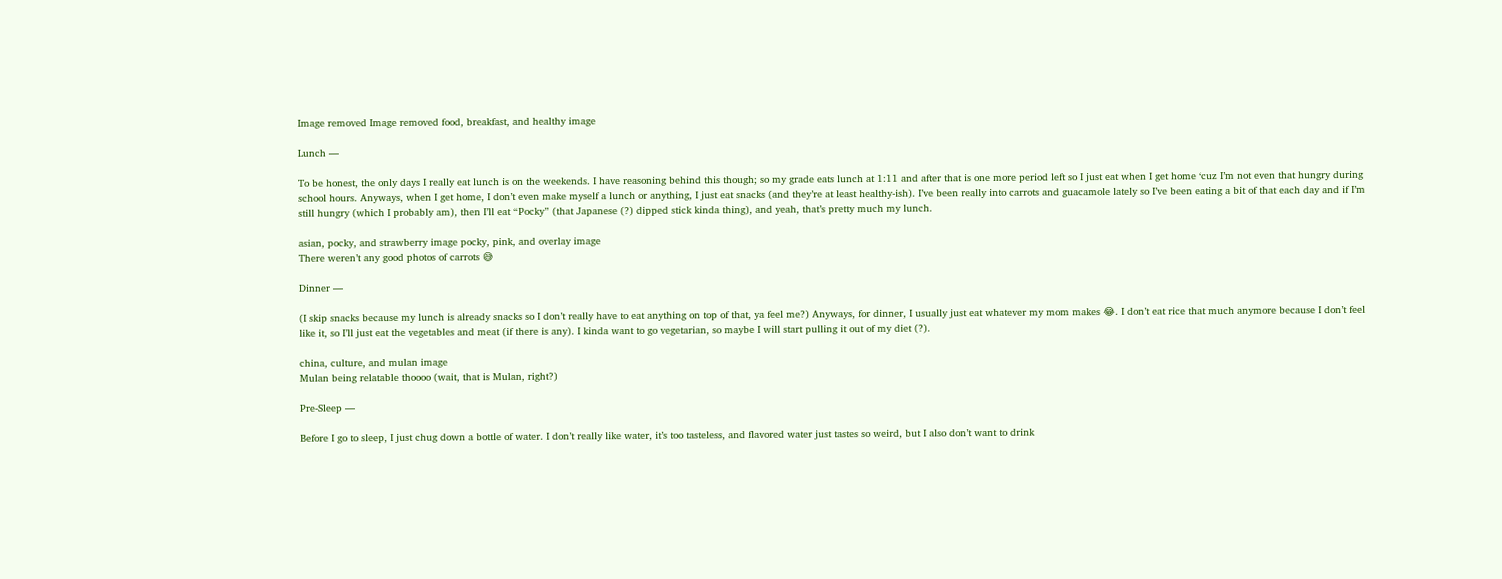Image removed Image removed food, breakfast, and healthy image

Lunch —

To be honest, the only days I really eat lunch is on the weekends. I have reasoning behind this though; so my grade eats lunch at 1:11 and after that is one more period left so I just eat when I get home ‘cuz I’m not even that hungry during school hours. Anyways, when I get home, I don’t even make myself a lunch or anything, I just eat snacks (and they’re at least healthy-ish). I’ve been really into carrots and guacamole lately so I’ve been eating a bit of that each day and if I’m still hungry (which I probably am), then I’ll eat “Pocky” (that Japanese (?) dipped stick kinda thing), and yeah, that’s pretty much my lunch.

asian, pocky, and strawberry image pocky, pink, and overlay image
There weren’t any good photos of carrots 😅

Dinner —

(I skip snacks because my lunch is already snacks so I don’t really have to eat anything on top of that, ya feel me?) Anyways, for dinner, I usually just eat whatever my mom makes 😂. I don’t eat rice that much anymore because I don’t feel like it, so I’ll just eat the vegetables and meat (if there is any). I kinda want to go vegetarian, so maybe I will start pulling it out of my diet (?).

china, culture, and mulan image
Mulan being relatable thoooo (wait, that is Mulan, right?)

Pre-Sleep —

Before I go to sleep, I just chug down a bottle of water. I don’t really like water, it’s too tasteless, and flavored water just tastes so weird, but I also don’t want to drink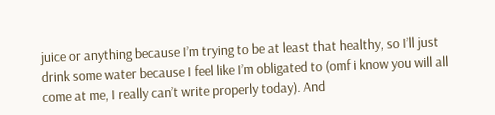juice or anything because I’m trying to be at least that healthy, so I’ll just drink some water because I feel like I’m obligated to (omf i know you will all come at me, I really can’t write properly today). And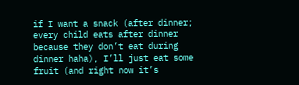if I want a snack (after dinner; every child eats after dinner because they don’t eat during dinner haha), I’ll just eat some fruit (and right now it’s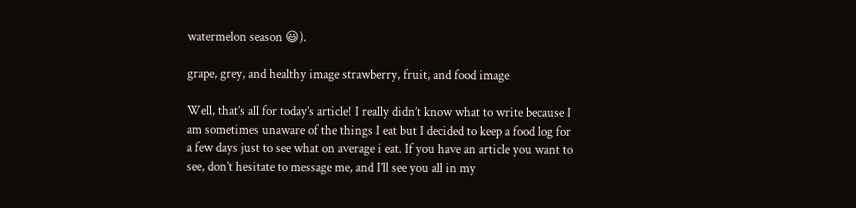watermelon season 😃).

grape, grey, and healthy image strawberry, fruit, and food image

Well, that’s all for today’s article! I really didn’t know what to write because I am sometimes unaware of the things I eat but I decided to keep a food log for a few days just to see what on average i eat. If you have an article you want to see, don’t hesitate to message me, and I’ll see you all in my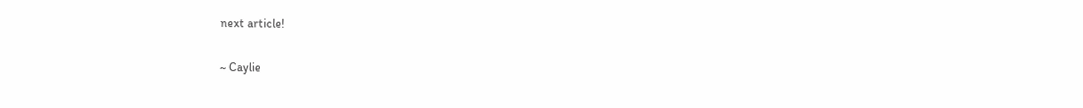next article!

~ Caylie